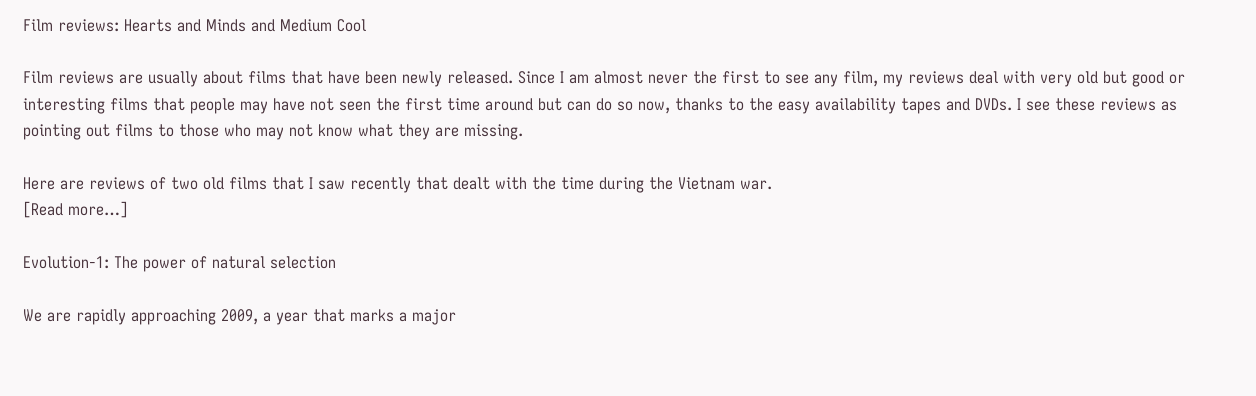Film reviews: Hearts and Minds and Medium Cool

Film reviews are usually about films that have been newly released. Since I am almost never the first to see any film, my reviews deal with very old but good or interesting films that people may have not seen the first time around but can do so now, thanks to the easy availability tapes and DVDs. I see these reviews as pointing out films to those who may not know what they are missing.

Here are reviews of two old films that I saw recently that dealt with the time during the Vietnam war.
[Read more…]

Evolution-1: The power of natural selection

We are rapidly approaching 2009, a year that marks a major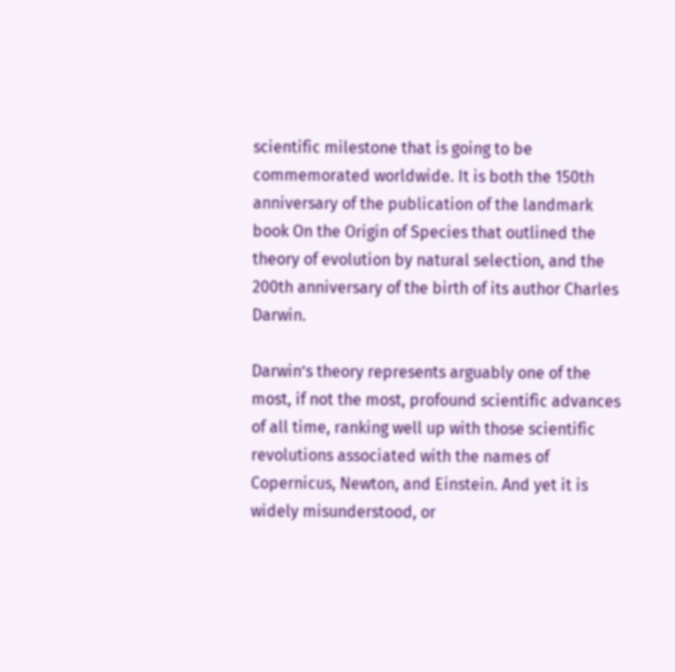scientific milestone that is going to be commemorated worldwide. It is both the 150th anniversary of the publication of the landmark book On the Origin of Species that outlined the theory of evolution by natural selection, and the 200th anniversary of the birth of its author Charles Darwin.

Darwin’s theory represents arguably one of the most, if not the most, profound scientific advances of all time, ranking well up with those scientific revolutions associated with the names of Copernicus, Newton, and Einstein. And yet it is widely misunderstood, or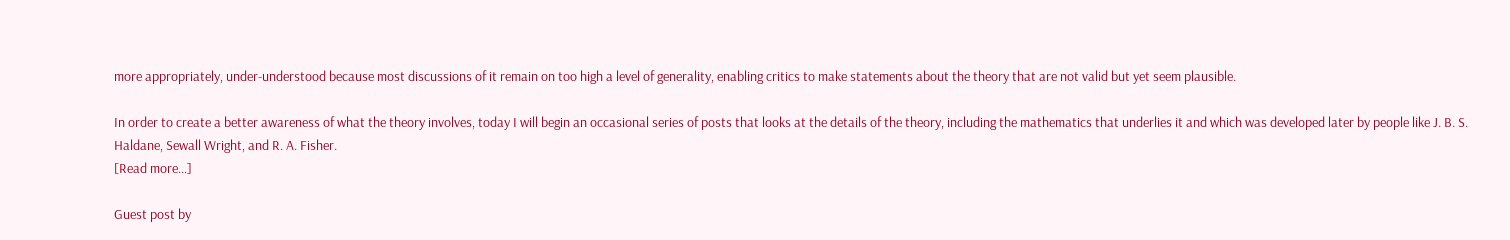more appropriately, under-understood because most discussions of it remain on too high a level of generality, enabling critics to make statements about the theory that are not valid but yet seem plausible.

In order to create a better awareness of what the theory involves, today I will begin an occasional series of posts that looks at the details of the theory, including the mathematics that underlies it and which was developed later by people like J. B. S. Haldane, Sewall Wright, and R. A. Fisher.
[Read more…]

Guest post by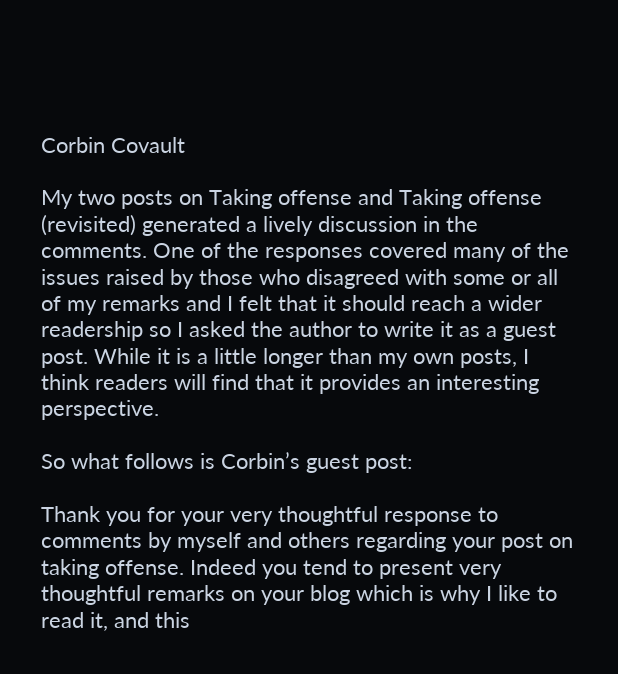Corbin Covault

My two posts on Taking offense and Taking offense (revisited) generated a lively discussion in the comments. One of the responses covered many of the issues raised by those who disagreed with some or all of my remarks and I felt that it should reach a wider readership so I asked the author to write it as a guest post. While it is a little longer than my own posts, I think readers will find that it provides an interesting perspective.

So what follows is Corbin’s guest post:

Thank you for your very thoughtful response to comments by myself and others regarding your post on taking offense. Indeed you tend to present very thoughtful remarks on your blog which is why I like to read it, and this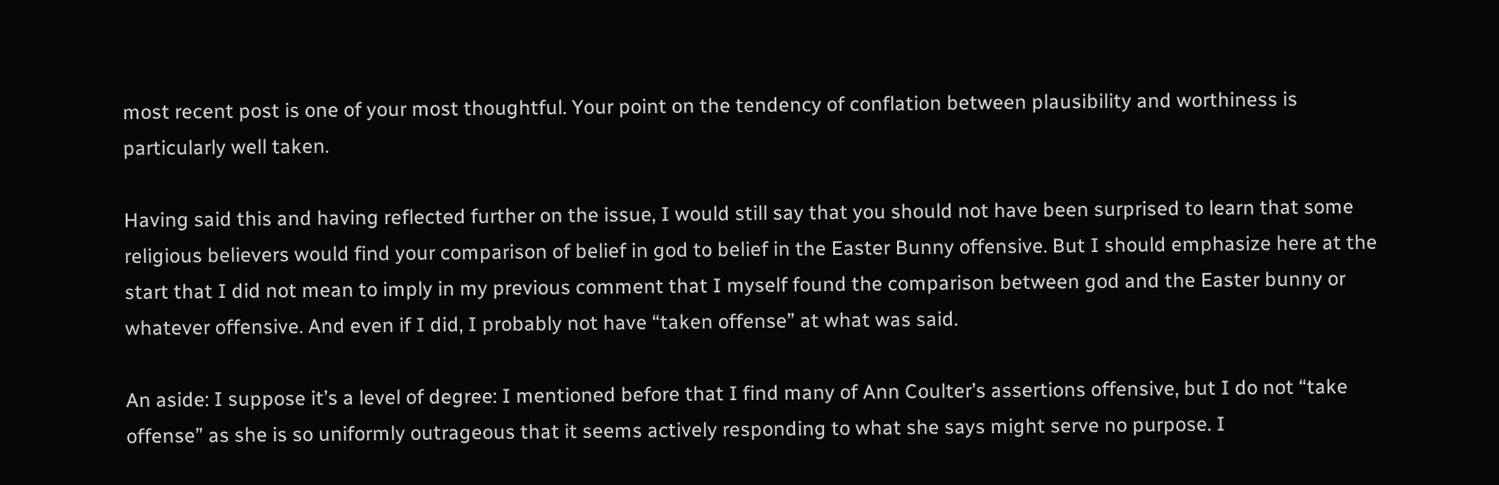most recent post is one of your most thoughtful. Your point on the tendency of conflation between plausibility and worthiness is particularly well taken.

Having said this and having reflected further on the issue, I would still say that you should not have been surprised to learn that some religious believers would find your comparison of belief in god to belief in the Easter Bunny offensive. But I should emphasize here at the start that I did not mean to imply in my previous comment that I myself found the comparison between god and the Easter bunny or whatever offensive. And even if I did, I probably not have “taken offense” at what was said.

An aside: I suppose it’s a level of degree: I mentioned before that I find many of Ann Coulter’s assertions offensive, but I do not “take offense” as she is so uniformly outrageous that it seems actively responding to what she says might serve no purpose. I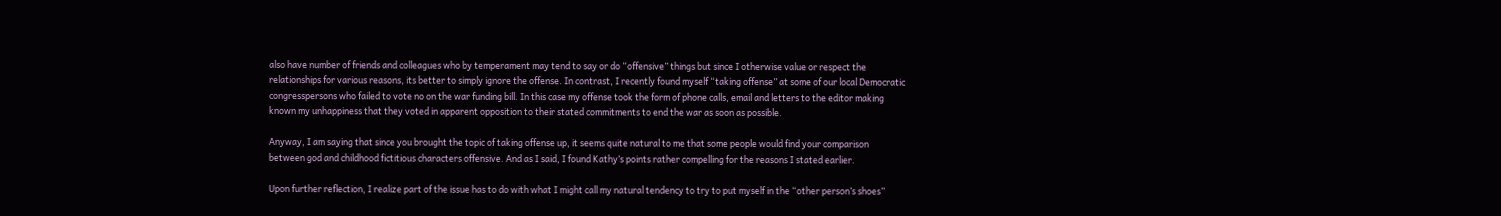also have number of friends and colleagues who by temperament may tend to say or do “offensive” things but since I otherwise value or respect the relationships for various reasons, its better to simply ignore the offense. In contrast, I recently found myself “taking offense” at some of our local Democratic congresspersons who failed to vote no on the war funding bill. In this case my offense took the form of phone calls, email and letters to the editor making known my unhappiness that they voted in apparent opposition to their stated commitments to end the war as soon as possible.

Anyway, I am saying that since you brought the topic of taking offense up, it seems quite natural to me that some people would find your comparison between god and childhood fictitious characters offensive. And as I said, I found Kathy’s points rather compelling for the reasons I stated earlier.

Upon further reflection, I realize part of the issue has to do with what I might call my natural tendency to try to put myself in the “other person’s shoes”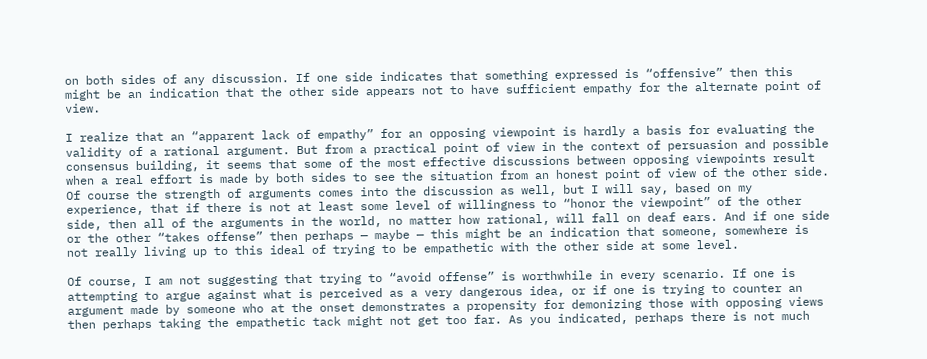on both sides of any discussion. If one side indicates that something expressed is “offensive” then this might be an indication that the other side appears not to have sufficient empathy for the alternate point of view.

I realize that an “apparent lack of empathy” for an opposing viewpoint is hardly a basis for evaluating the validity of a rational argument. But from a practical point of view in the context of persuasion and possible consensus building, it seems that some of the most effective discussions between opposing viewpoints result when a real effort is made by both sides to see the situation from an honest point of view of the other side. Of course the strength of arguments comes into the discussion as well, but I will say, based on my experience, that if there is not at least some level of willingness to “honor the viewpoint” of the other side, then all of the arguments in the world, no matter how rational, will fall on deaf ears. And if one side or the other “takes offense” then perhaps — maybe — this might be an indication that someone, somewhere is not really living up to this ideal of trying to be empathetic with the other side at some level.

Of course, I am not suggesting that trying to “avoid offense” is worthwhile in every scenario. If one is attempting to argue against what is perceived as a very dangerous idea, or if one is trying to counter an argument made by someone who at the onset demonstrates a propensity for demonizing those with opposing views then perhaps taking the empathetic tack might not get too far. As you indicated, perhaps there is not much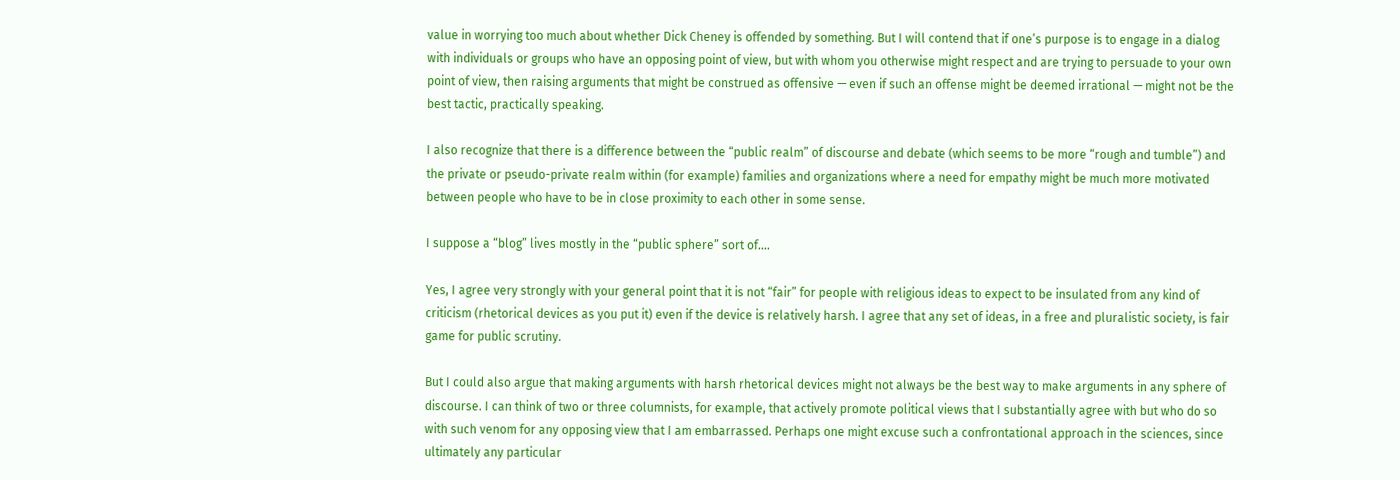value in worrying too much about whether Dick Cheney is offended by something. But I will contend that if one’s purpose is to engage in a dialog with individuals or groups who have an opposing point of view, but with whom you otherwise might respect and are trying to persuade to your own point of view, then raising arguments that might be construed as offensive — even if such an offense might be deemed irrational — might not be the best tactic, practically speaking.

I also recognize that there is a difference between the “public realm” of discourse and debate (which seems to be more “rough and tumble”) and the private or pseudo-private realm within (for example) families and organizations where a need for empathy might be much more motivated between people who have to be in close proximity to each other in some sense.

I suppose a “blog” lives mostly in the “public sphere” sort of….

Yes, I agree very strongly with your general point that it is not “fair” for people with religious ideas to expect to be insulated from any kind of criticism (rhetorical devices as you put it) even if the device is relatively harsh. I agree that any set of ideas, in a free and pluralistic society, is fair game for public scrutiny.

But I could also argue that making arguments with harsh rhetorical devices might not always be the best way to make arguments in any sphere of discourse. I can think of two or three columnists, for example, that actively promote political views that I substantially agree with but who do so with such venom for any opposing view that I am embarrassed. Perhaps one might excuse such a confrontational approach in the sciences, since ultimately any particular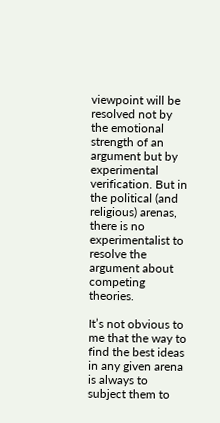viewpoint will be resolved not by the emotional strength of an argument but by experimental verification. But in the political (and religious) arenas, there is no experimentalist to resolve the argument about competing theories.

It’s not obvious to me that the way to find the best ideas in any given arena is always to subject them to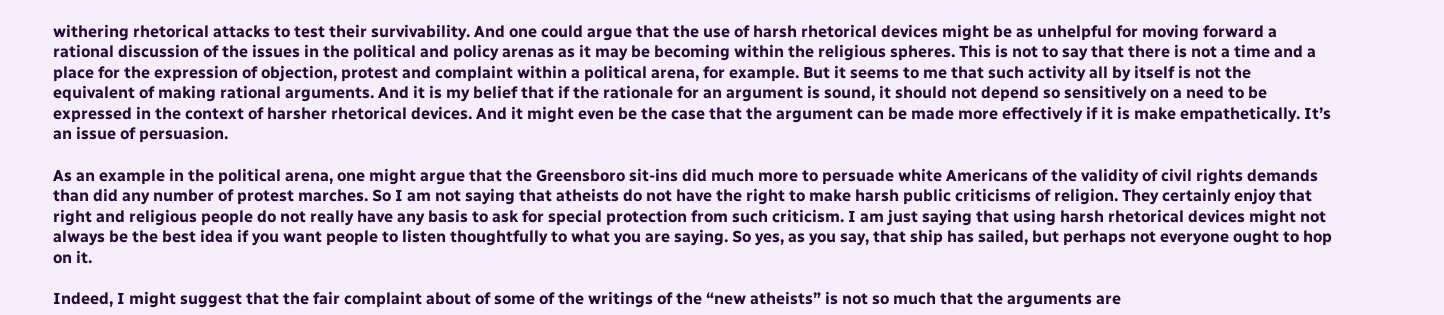withering rhetorical attacks to test their survivability. And one could argue that the use of harsh rhetorical devices might be as unhelpful for moving forward a rational discussion of the issues in the political and policy arenas as it may be becoming within the religious spheres. This is not to say that there is not a time and a place for the expression of objection, protest and complaint within a political arena, for example. But it seems to me that such activity all by itself is not the equivalent of making rational arguments. And it is my belief that if the rationale for an argument is sound, it should not depend so sensitively on a need to be expressed in the context of harsher rhetorical devices. And it might even be the case that the argument can be made more effectively if it is make empathetically. It’s an issue of persuasion.

As an example in the political arena, one might argue that the Greensboro sit-ins did much more to persuade white Americans of the validity of civil rights demands than did any number of protest marches. So I am not saying that atheists do not have the right to make harsh public criticisms of religion. They certainly enjoy that right and religious people do not really have any basis to ask for special protection from such criticism. I am just saying that using harsh rhetorical devices might not always be the best idea if you want people to listen thoughtfully to what you are saying. So yes, as you say, that ship has sailed, but perhaps not everyone ought to hop on it.

Indeed, I might suggest that the fair complaint about of some of the writings of the “new atheists” is not so much that the arguments are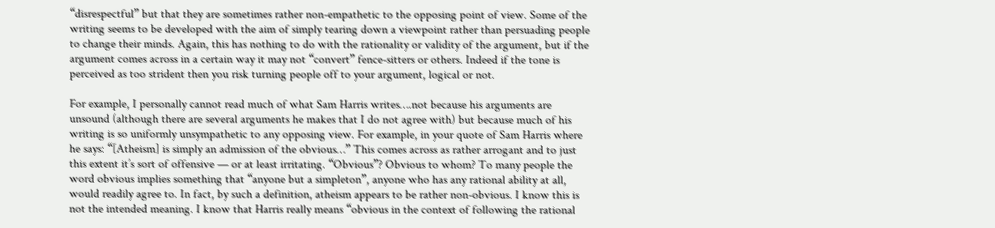“disrespectful” but that they are sometimes rather non-empathetic to the opposing point of view. Some of the writing seems to be developed with the aim of simply tearing down a viewpoint rather than persuading people to change their minds. Again, this has nothing to do with the rationality or validity of the argument, but if the argument comes across in a certain way it may not “convert” fence-sitters or others. Indeed if the tone is perceived as too strident then you risk turning people off to your argument, logical or not.

For example, I personally cannot read much of what Sam Harris writes….not because his arguments are unsound (although there are several arguments he makes that I do not agree with) but because much of his writing is so uniformly unsympathetic to any opposing view. For example, in your quote of Sam Harris where he says: “[Atheism] is simply an admission of the obvious…” This comes across as rather arrogant and to just this extent it’s sort of offensive — or at least irritating. “Obvious”? Obvious to whom? To many people the word obvious implies something that “anyone but a simpleton”, anyone who has any rational ability at all, would readily agree to. In fact, by such a definition, atheism appears to be rather non-obvious. I know this is not the intended meaning. I know that Harris really means “obvious in the context of following the rational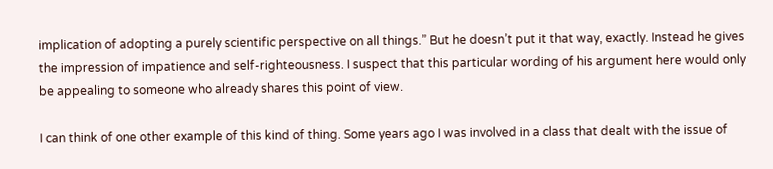implication of adopting a purely scientific perspective on all things.” But he doesn’t put it that way, exactly. Instead he gives the impression of impatience and self-righteousness. I suspect that this particular wording of his argument here would only be appealing to someone who already shares this point of view.

I can think of one other example of this kind of thing. Some years ago I was involved in a class that dealt with the issue of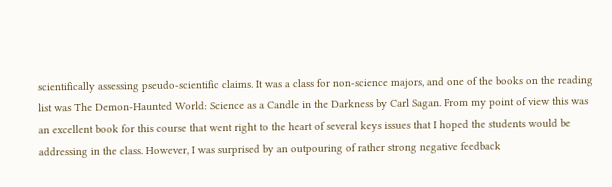scientifically assessing pseudo-scientific claims. It was a class for non-science majors, and one of the books on the reading list was The Demon-Haunted World: Science as a Candle in the Darkness by Carl Sagan. From my point of view this was an excellent book for this course that went right to the heart of several keys issues that I hoped the students would be addressing in the class. However, I was surprised by an outpouring of rather strong negative feedback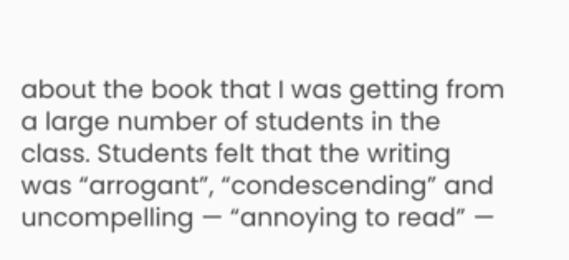about the book that I was getting from a large number of students in the class. Students felt that the writing was “arrogant”, “condescending” and uncompelling — “annoying to read” —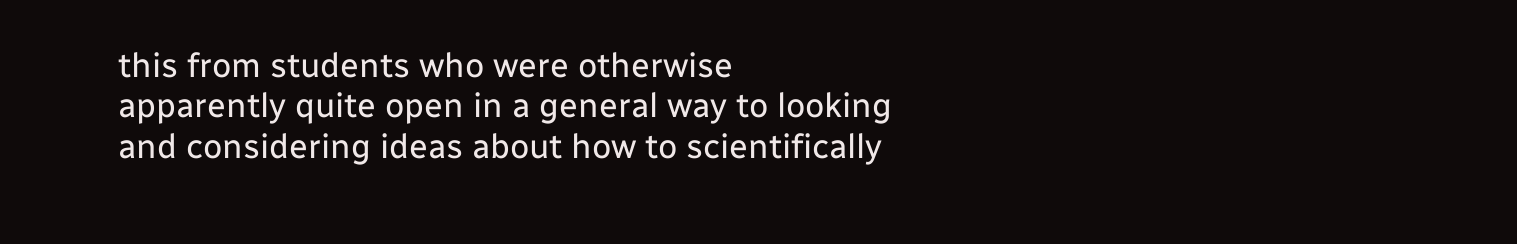this from students who were otherwise apparently quite open in a general way to looking and considering ideas about how to scientifically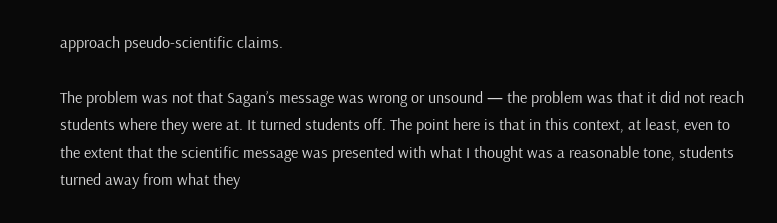approach pseudo-scientific claims.

The problem was not that Sagan’s message was wrong or unsound — the problem was that it did not reach students where they were at. It turned students off. The point here is that in this context, at least, even to the extent that the scientific message was presented with what I thought was a reasonable tone, students turned away from what they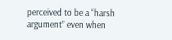perceived to be a “harsh argument” even when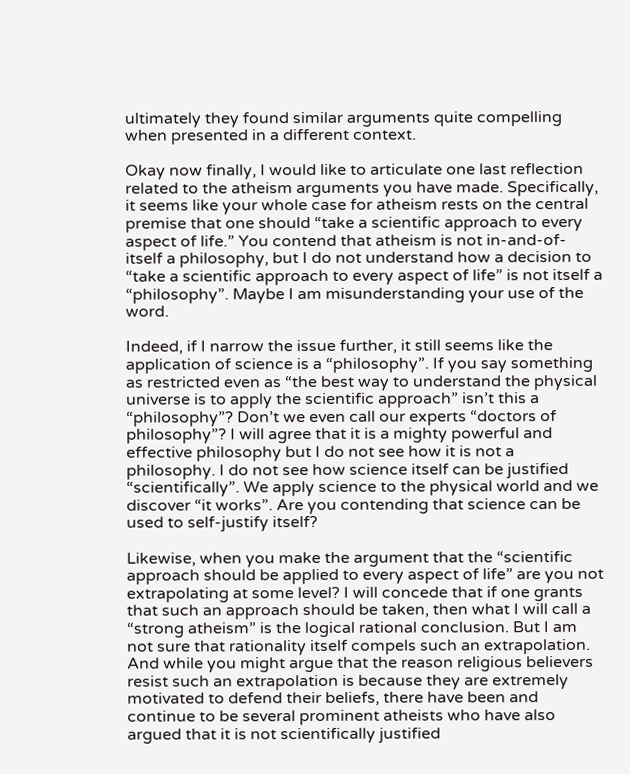ultimately they found similar arguments quite compelling when presented in a different context.

Okay now finally, I would like to articulate one last reflection related to the atheism arguments you have made. Specifically, it seems like your whole case for atheism rests on the central premise that one should “take a scientific approach to every aspect of life.” You contend that atheism is not in-and-of-itself a philosophy, but I do not understand how a decision to “take a scientific approach to every aspect of life” is not itself a “philosophy”. Maybe I am misunderstanding your use of the word.

Indeed, if I narrow the issue further, it still seems like the application of science is a “philosophy”. If you say something as restricted even as “the best way to understand the physical universe is to apply the scientific approach” isn’t this a “philosophy”? Don’t we even call our experts “doctors of philosophy”? I will agree that it is a mighty powerful and effective philosophy but I do not see how it is not a philosophy. I do not see how science itself can be justified “scientifically”. We apply science to the physical world and we discover “it works”. Are you contending that science can be used to self-justify itself?

Likewise, when you make the argument that the “scientific approach should be applied to every aspect of life” are you not extrapolating at some level? I will concede that if one grants that such an approach should be taken, then what I will call a “strong atheism” is the logical rational conclusion. But I am not sure that rationality itself compels such an extrapolation. And while you might argue that the reason religious believers resist such an extrapolation is because they are extremely motivated to defend their beliefs, there have been and continue to be several prominent atheists who have also argued that it is not scientifically justified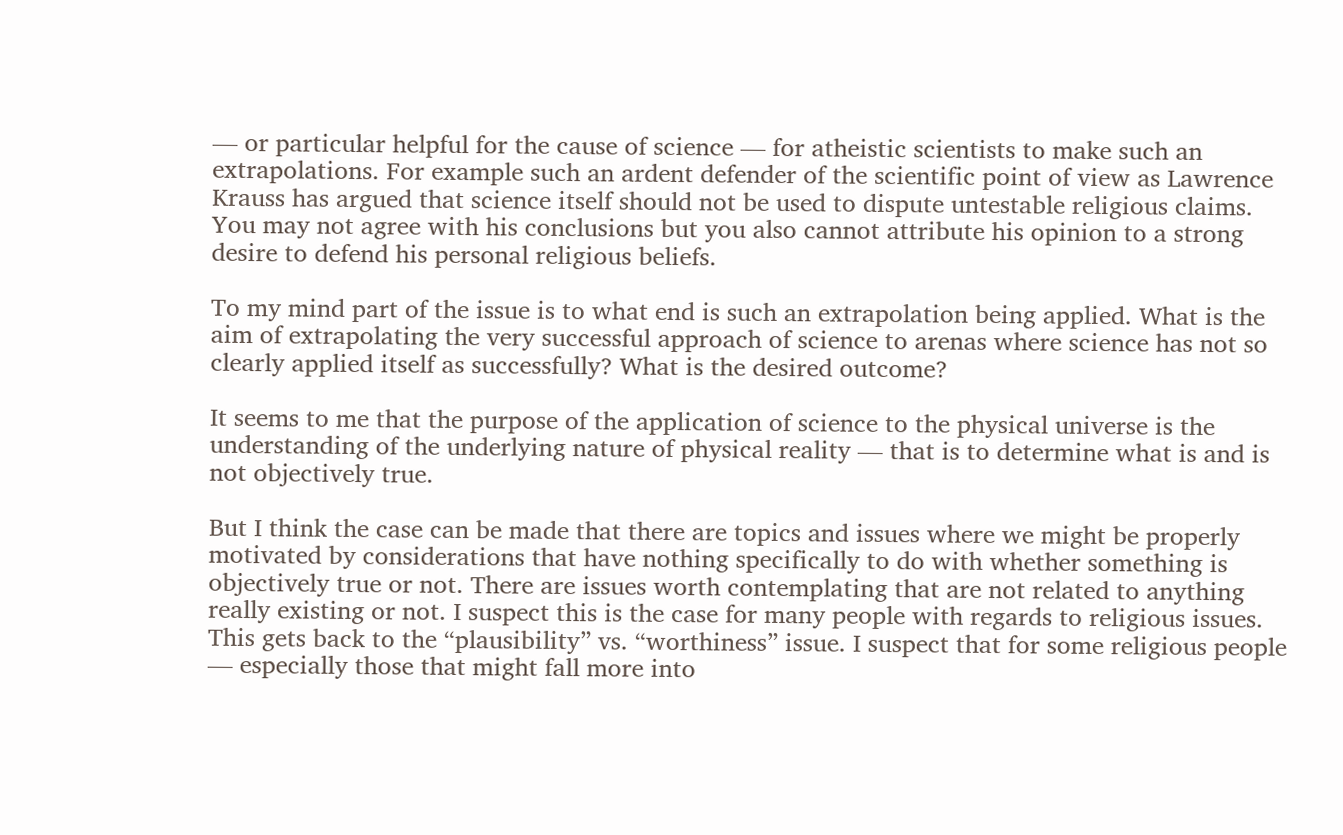— or particular helpful for the cause of science — for atheistic scientists to make such an extrapolations. For example such an ardent defender of the scientific point of view as Lawrence Krauss has argued that science itself should not be used to dispute untestable religious claims. You may not agree with his conclusions but you also cannot attribute his opinion to a strong desire to defend his personal religious beliefs.

To my mind part of the issue is to what end is such an extrapolation being applied. What is the aim of extrapolating the very successful approach of science to arenas where science has not so clearly applied itself as successfully? What is the desired outcome?

It seems to me that the purpose of the application of science to the physical universe is the understanding of the underlying nature of physical reality — that is to determine what is and is not objectively true.

But I think the case can be made that there are topics and issues where we might be properly motivated by considerations that have nothing specifically to do with whether something is objectively true or not. There are issues worth contemplating that are not related to anything really existing or not. I suspect this is the case for many people with regards to religious issues. This gets back to the “plausibility” vs. “worthiness” issue. I suspect that for some religious people — especially those that might fall more into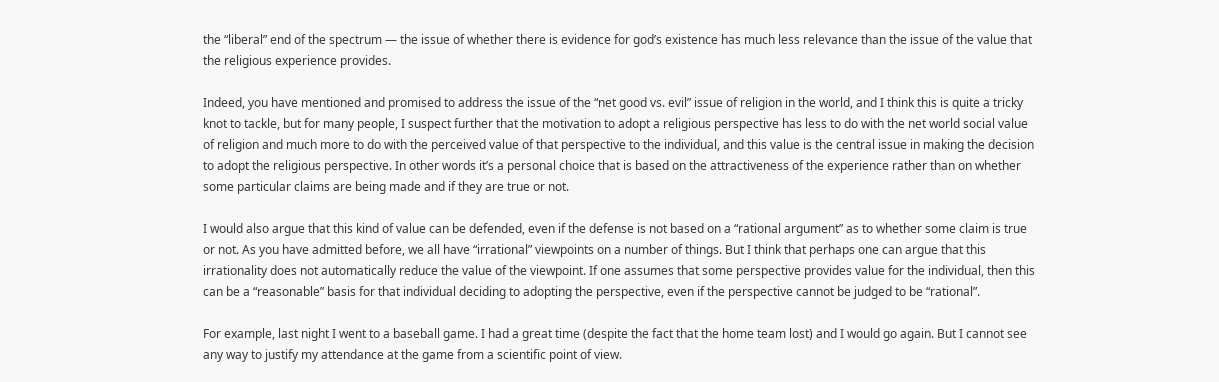the “liberal” end of the spectrum — the issue of whether there is evidence for god’s existence has much less relevance than the issue of the value that the religious experience provides.

Indeed, you have mentioned and promised to address the issue of the “net good vs. evil” issue of religion in the world, and I think this is quite a tricky knot to tackle, but for many people, I suspect further that the motivation to adopt a religious perspective has less to do with the net world social value of religion and much more to do with the perceived value of that perspective to the individual, and this value is the central issue in making the decision to adopt the religious perspective. In other words it’s a personal choice that is based on the attractiveness of the experience rather than on whether some particular claims are being made and if they are true or not.

I would also argue that this kind of value can be defended, even if the defense is not based on a “rational argument” as to whether some claim is true or not. As you have admitted before, we all have “irrational” viewpoints on a number of things. But I think that perhaps one can argue that this irrationality does not automatically reduce the value of the viewpoint. If one assumes that some perspective provides value for the individual, then this can be a “reasonable” basis for that individual deciding to adopting the perspective, even if the perspective cannot be judged to be “rational”.

For example, last night I went to a baseball game. I had a great time (despite the fact that the home team lost) and I would go again. But I cannot see any way to justify my attendance at the game from a scientific point of view.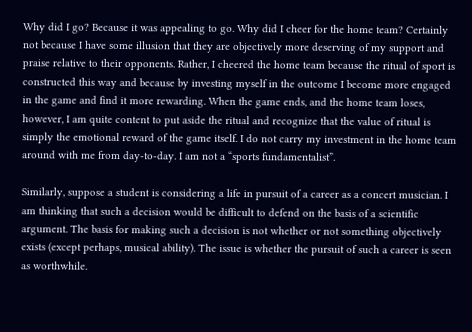Why did I go? Because it was appealing to go. Why did I cheer for the home team? Certainly not because I have some illusion that they are objectively more deserving of my support and praise relative to their opponents. Rather, I cheered the home team because the ritual of sport is constructed this way and because by investing myself in the outcome I become more engaged in the game and find it more rewarding. When the game ends, and the home team loses, however, I am quite content to put aside the ritual and recognize that the value of ritual is simply the emotional reward of the game itself. I do not carry my investment in the home team around with me from day-to-day. I am not a “sports fundamentalist”.

Similarly, suppose a student is considering a life in pursuit of a career as a concert musician. I am thinking that such a decision would be difficult to defend on the basis of a scientific argument. The basis for making such a decision is not whether or not something objectively exists (except perhaps, musical ability). The issue is whether the pursuit of such a career is seen as worthwhile.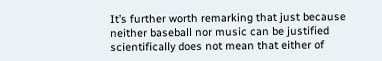It’s further worth remarking that just because neither baseball nor music can be justified scientifically does not mean that either of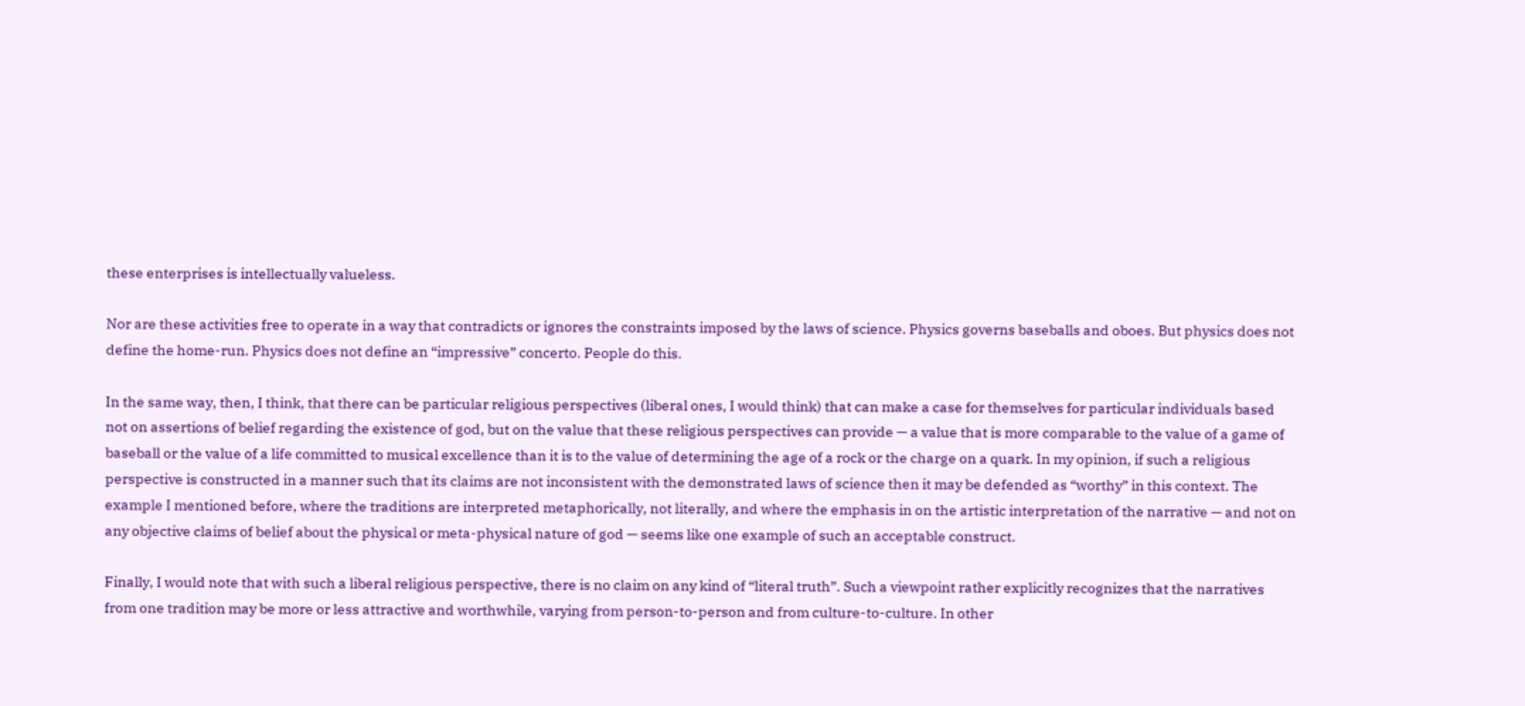these enterprises is intellectually valueless.

Nor are these activities free to operate in a way that contradicts or ignores the constraints imposed by the laws of science. Physics governs baseballs and oboes. But physics does not define the home-run. Physics does not define an “impressive” concerto. People do this.

In the same way, then, I think, that there can be particular religious perspectives (liberal ones, I would think) that can make a case for themselves for particular individuals based not on assertions of belief regarding the existence of god, but on the value that these religious perspectives can provide — a value that is more comparable to the value of a game of baseball or the value of a life committed to musical excellence than it is to the value of determining the age of a rock or the charge on a quark. In my opinion, if such a religious perspective is constructed in a manner such that its claims are not inconsistent with the demonstrated laws of science then it may be defended as “worthy” in this context. The example I mentioned before, where the traditions are interpreted metaphorically, not literally, and where the emphasis in on the artistic interpretation of the narrative — and not on any objective claims of belief about the physical or meta-physical nature of god — seems like one example of such an acceptable construct.

Finally, I would note that with such a liberal religious perspective, there is no claim on any kind of “literal truth”. Such a viewpoint rather explicitly recognizes that the narratives from one tradition may be more or less attractive and worthwhile, varying from person-to-person and from culture-to-culture. In other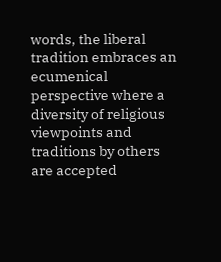words, the liberal tradition embraces an ecumenical perspective where a diversity of religious viewpoints and traditions by others are accepted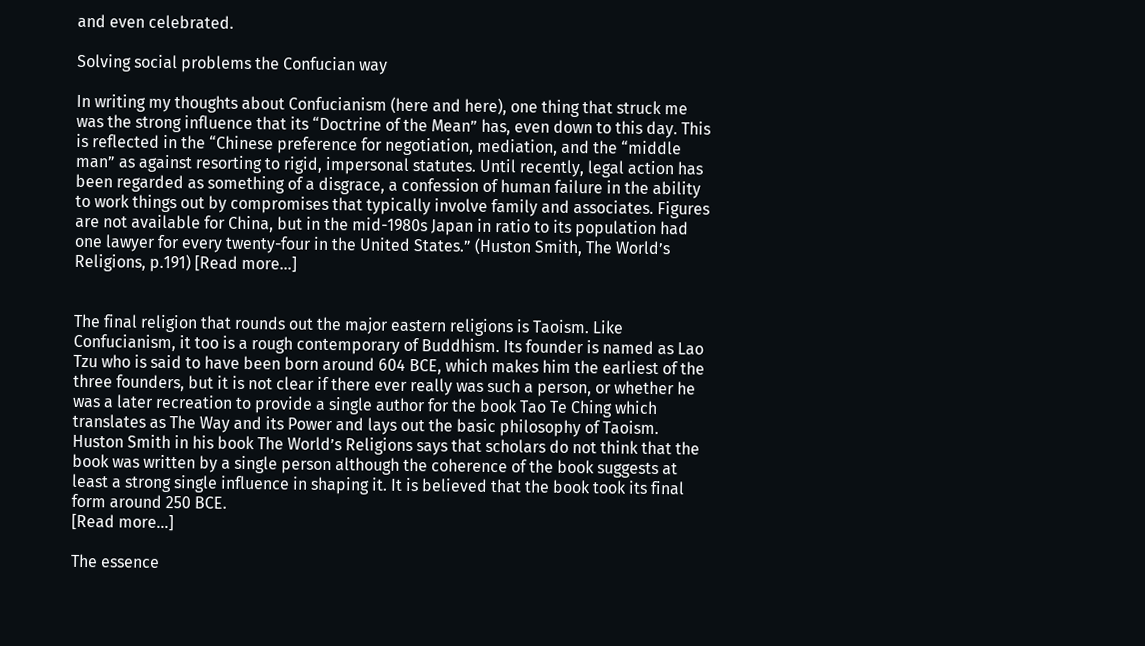and even celebrated.

Solving social problems the Confucian way

In writing my thoughts about Confucianism (here and here), one thing that struck me was the strong influence that its “Doctrine of the Mean” has, even down to this day. This is reflected in the “Chinese preference for negotiation, mediation, and the “middle man” as against resorting to rigid, impersonal statutes. Until recently, legal action has been regarded as something of a disgrace, a confession of human failure in the ability to work things out by compromises that typically involve family and associates. Figures are not available for China, but in the mid-1980s Japan in ratio to its population had one lawyer for every twenty-four in the United States.” (Huston Smith, The World’s Religions, p.191) [Read more…]


The final religion that rounds out the major eastern religions is Taoism. Like Confucianism, it too is a rough contemporary of Buddhism. Its founder is named as Lao Tzu who is said to have been born around 604 BCE, which makes him the earliest of the three founders, but it is not clear if there ever really was such a person, or whether he was a later recreation to provide a single author for the book Tao Te Ching which translates as The Way and its Power and lays out the basic philosophy of Taoism. Huston Smith in his book The World’s Religions says that scholars do not think that the book was written by a single person although the coherence of the book suggests at least a strong single influence in shaping it. It is believed that the book took its final form around 250 BCE.
[Read more…]

The essence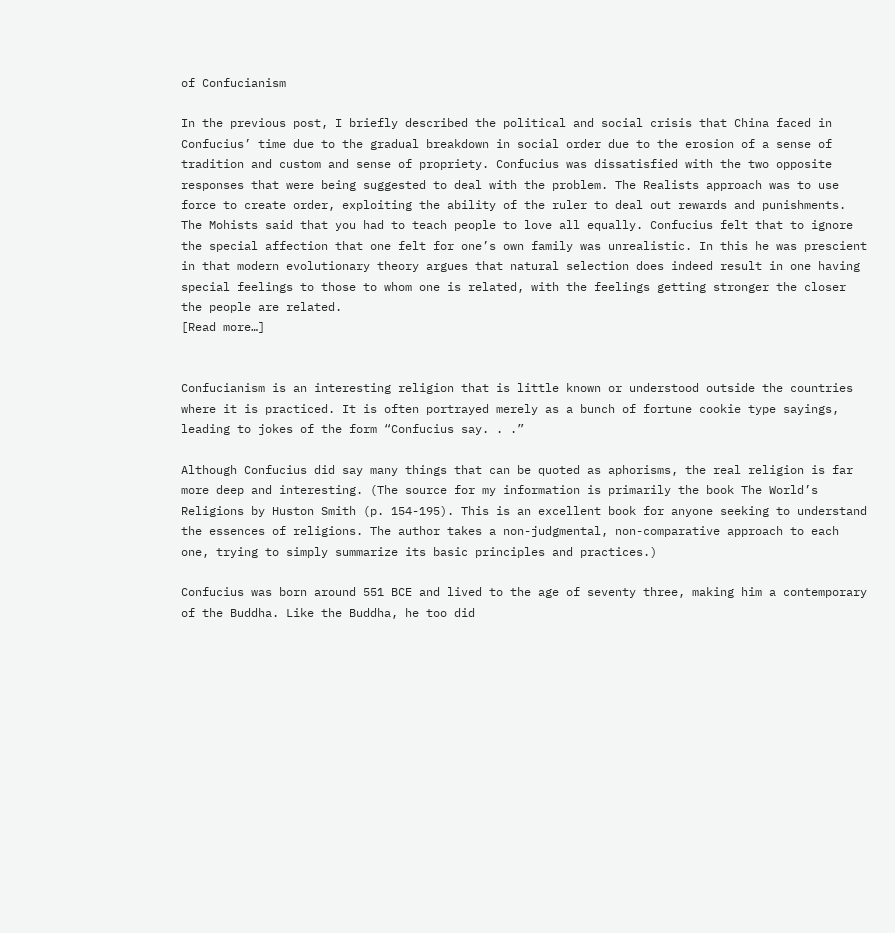of Confucianism

In the previous post, I briefly described the political and social crisis that China faced in Confucius’ time due to the gradual breakdown in social order due to the erosion of a sense of tradition and custom and sense of propriety. Confucius was dissatisfied with the two opposite responses that were being suggested to deal with the problem. The Realists approach was to use force to create order, exploiting the ability of the ruler to deal out rewards and punishments. The Mohists said that you had to teach people to love all equally. Confucius felt that to ignore the special affection that one felt for one’s own family was unrealistic. In this he was prescient in that modern evolutionary theory argues that natural selection does indeed result in one having special feelings to those to whom one is related, with the feelings getting stronger the closer the people are related.
[Read more…]


Confucianism is an interesting religion that is little known or understood outside the countries where it is practiced. It is often portrayed merely as a bunch of fortune cookie type sayings, leading to jokes of the form “Confucius say. . .”

Although Confucius did say many things that can be quoted as aphorisms, the real religion is far more deep and interesting. (The source for my information is primarily the book The World’s Religions by Huston Smith (p. 154-195). This is an excellent book for anyone seeking to understand the essences of religions. The author takes a non-judgmental, non-comparative approach to each one, trying to simply summarize its basic principles and practices.)

Confucius was born around 551 BCE and lived to the age of seventy three, making him a contemporary of the Buddha. Like the Buddha, he too did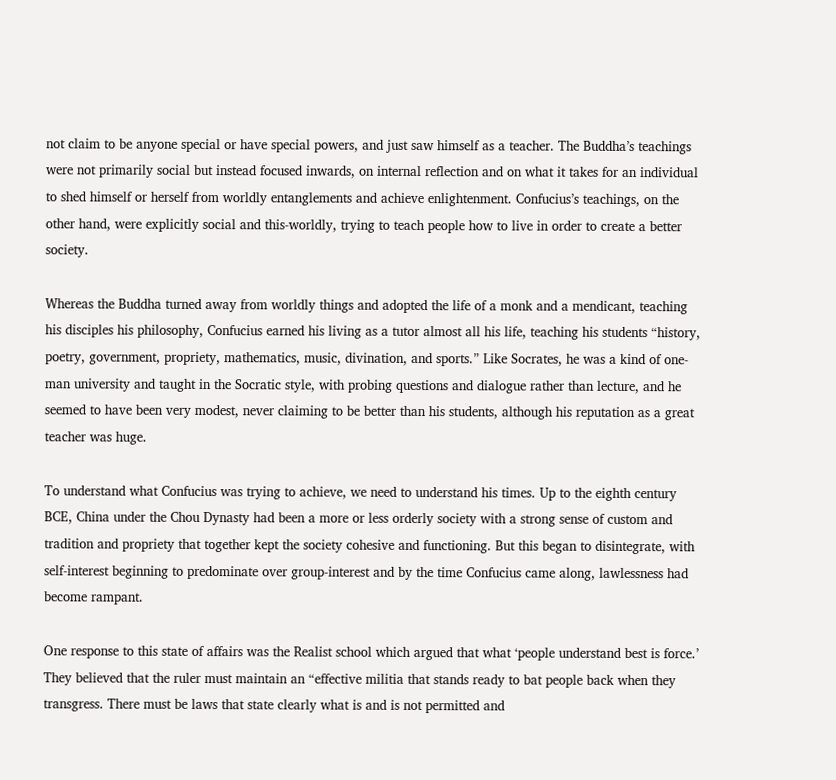not claim to be anyone special or have special powers, and just saw himself as a teacher. The Buddha’s teachings were not primarily social but instead focused inwards, on internal reflection and on what it takes for an individual to shed himself or herself from worldly entanglements and achieve enlightenment. Confucius’s teachings, on the other hand, were explicitly social and this-worldly, trying to teach people how to live in order to create a better society.

Whereas the Buddha turned away from worldly things and adopted the life of a monk and a mendicant, teaching his disciples his philosophy, Confucius earned his living as a tutor almost all his life, teaching his students “history, poetry, government, propriety, mathematics, music, divination, and sports.” Like Socrates, he was a kind of one-man university and taught in the Socratic style, with probing questions and dialogue rather than lecture, and he seemed to have been very modest, never claiming to be better than his students, although his reputation as a great teacher was huge.

To understand what Confucius was trying to achieve, we need to understand his times. Up to the eighth century BCE, China under the Chou Dynasty had been a more or less orderly society with a strong sense of custom and tradition and propriety that together kept the society cohesive and functioning. But this began to disintegrate, with self-interest beginning to predominate over group-interest and by the time Confucius came along, lawlessness had become rampant.

One response to this state of affairs was the Realist school which argued that what ‘people understand best is force.’ They believed that the ruler must maintain an “effective militia that stands ready to bat people back when they transgress. There must be laws that state clearly what is and is not permitted and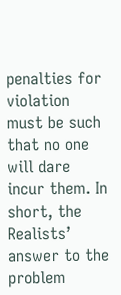penalties for violation must be such that no one will dare incur them. In short, the Realists’ answer to the problem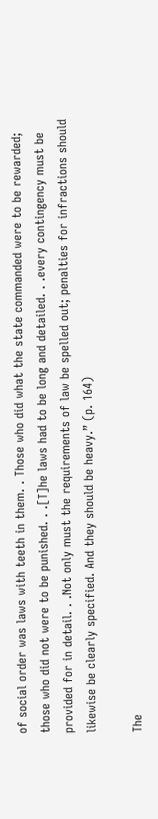of social order was laws with teeth in them. . Those who did what the state commanded were to be rewarded; those who did not were to be punished. . .[T]he laws had to be long and detailed. . .every contingency must be provided for in detail. . .Not only must the requirements of law be spelled out; penalties for infractions should likewise be clearly specified. And they should be heavy.” (p. 164)

The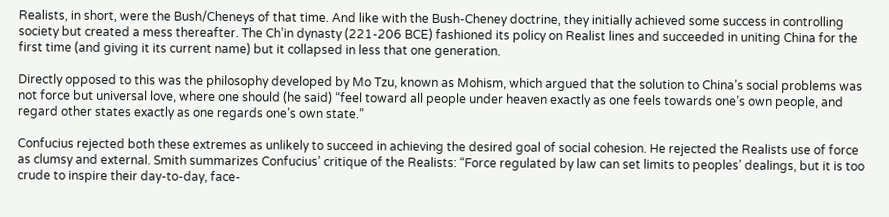Realists, in short, were the Bush/Cheneys of that time. And like with the Bush-Cheney doctrine, they initially achieved some success in controlling society but created a mess thereafter. The Ch’in dynasty (221-206 BCE) fashioned its policy on Realist lines and succeeded in uniting China for the first time (and giving it its current name) but it collapsed in less that one generation.

Directly opposed to this was the philosophy developed by Mo Tzu, known as Mohism, which argued that the solution to China’s social problems was not force but universal love, where one should (he said) “feel toward all people under heaven exactly as one feels towards one’s own people, and regard other states exactly as one regards one’s own state.”

Confucius rejected both these extremes as unlikely to succeed in achieving the desired goal of social cohesion. He rejected the Realists use of force as clumsy and external. Smith summarizes Confucius’ critique of the Realists: “Force regulated by law can set limits to peoples’ dealings, but it is too crude to inspire their day-to-day, face-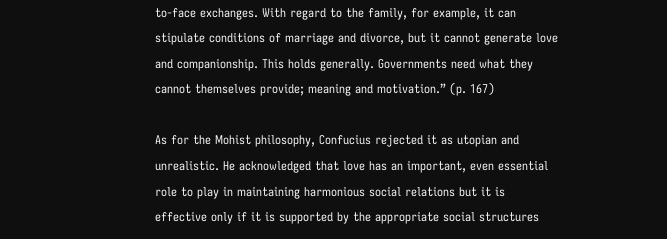to-face exchanges. With regard to the family, for example, it can stipulate conditions of marriage and divorce, but it cannot generate love and companionship. This holds generally. Governments need what they cannot themselves provide; meaning and motivation.” (p. 167)

As for the Mohist philosophy, Confucius rejected it as utopian and unrealistic. He acknowledged that love has an important, even essential role to play in maintaining harmonious social relations but it is effective only if it is supported by the appropriate social structures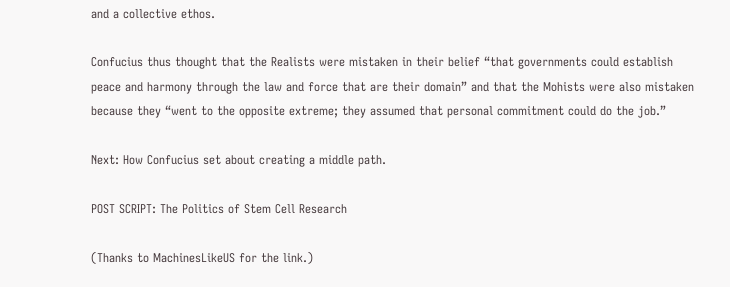and a collective ethos.

Confucius thus thought that the Realists were mistaken in their belief “that governments could establish peace and harmony through the law and force that are their domain” and that the Mohists were also mistaken because they “went to the opposite extreme; they assumed that personal commitment could do the job.”

Next: How Confucius set about creating a middle path.

POST SCRIPT: The Politics of Stem Cell Research

(Thanks to MachinesLikeUS for the link.)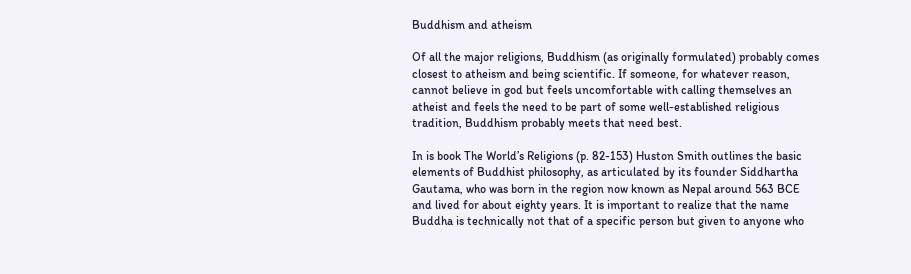Buddhism and atheism

Of all the major religions, Buddhism (as originally formulated) probably comes closest to atheism and being scientific. If someone, for whatever reason, cannot believe in god but feels uncomfortable with calling themselves an atheist and feels the need to be part of some well-established religious tradition, Buddhism probably meets that need best.

In is book The World’s Religions (p. 82-153) Huston Smith outlines the basic elements of Buddhist philosophy, as articulated by its founder Siddhartha Gautama, who was born in the region now known as Nepal around 563 BCE and lived for about eighty years. It is important to realize that the name Buddha is technically not that of a specific person but given to anyone who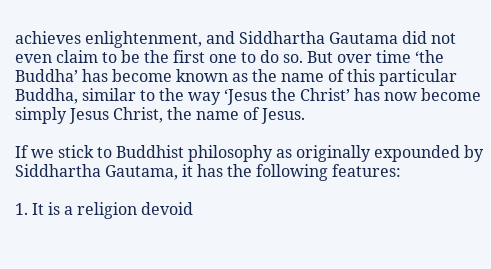achieves enlightenment, and Siddhartha Gautama did not even claim to be the first one to do so. But over time ‘the Buddha’ has become known as the name of this particular Buddha, similar to the way ‘Jesus the Christ’ has now become simply Jesus Christ, the name of Jesus.

If we stick to Buddhist philosophy as originally expounded by Siddhartha Gautama, it has the following features:

1. It is a religion devoid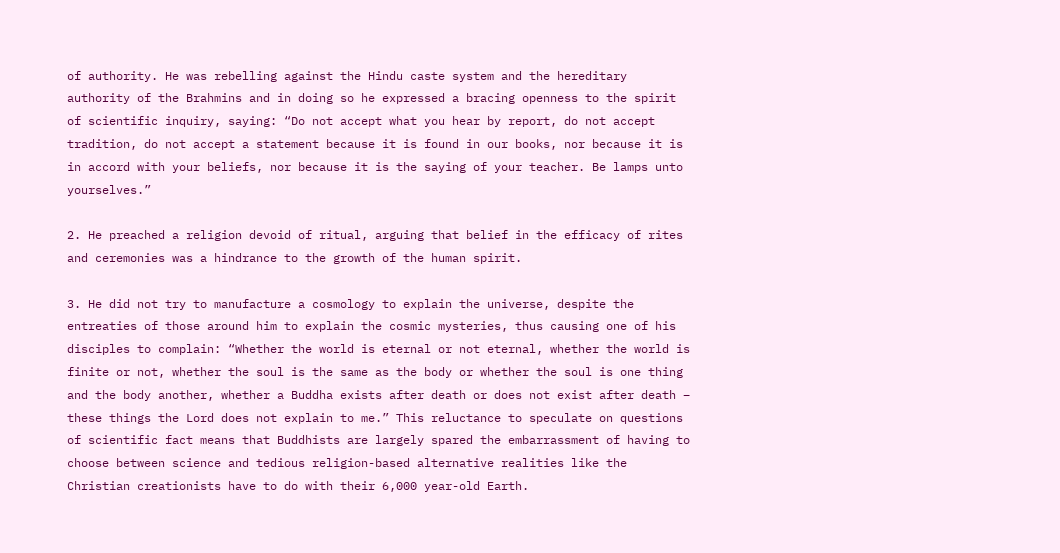of authority. He was rebelling against the Hindu caste system and the hereditary authority of the Brahmins and in doing so he expressed a bracing openness to the spirit of scientific inquiry, saying: “Do not accept what you hear by report, do not accept tradition, do not accept a statement because it is found in our books, nor because it is in accord with your beliefs, nor because it is the saying of your teacher. Be lamps unto yourselves.”

2. He preached a religion devoid of ritual, arguing that belief in the efficacy of rites and ceremonies was a hindrance to the growth of the human spirit.

3. He did not try to manufacture a cosmology to explain the universe, despite the entreaties of those around him to explain the cosmic mysteries, thus causing one of his disciples to complain: “Whether the world is eternal or not eternal, whether the world is finite or not, whether the soul is the same as the body or whether the soul is one thing and the body another, whether a Buddha exists after death or does not exist after death – these things the Lord does not explain to me.” This reluctance to speculate on questions of scientific fact means that Buddhists are largely spared the embarrassment of having to choose between science and tedious religion-based alternative realities like the Christian creationists have to do with their 6,000 year-old Earth.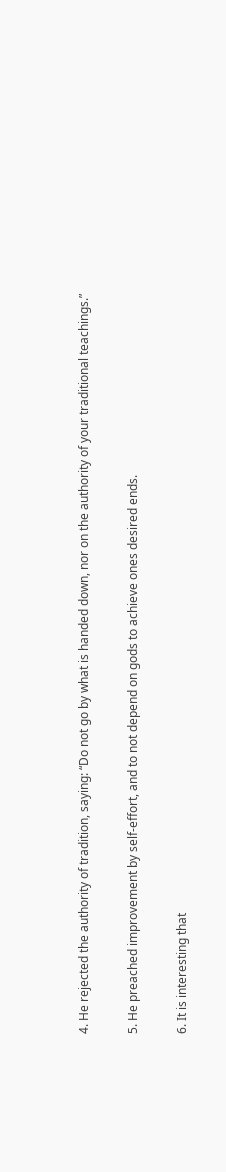4. He rejected the authority of tradition, saying: “Do not go by what is handed down, nor on the authority of your traditional teachings.”

5. He preached improvement by self-effort, and to not depend on gods to achieve ones desired ends.

6. It is interesting that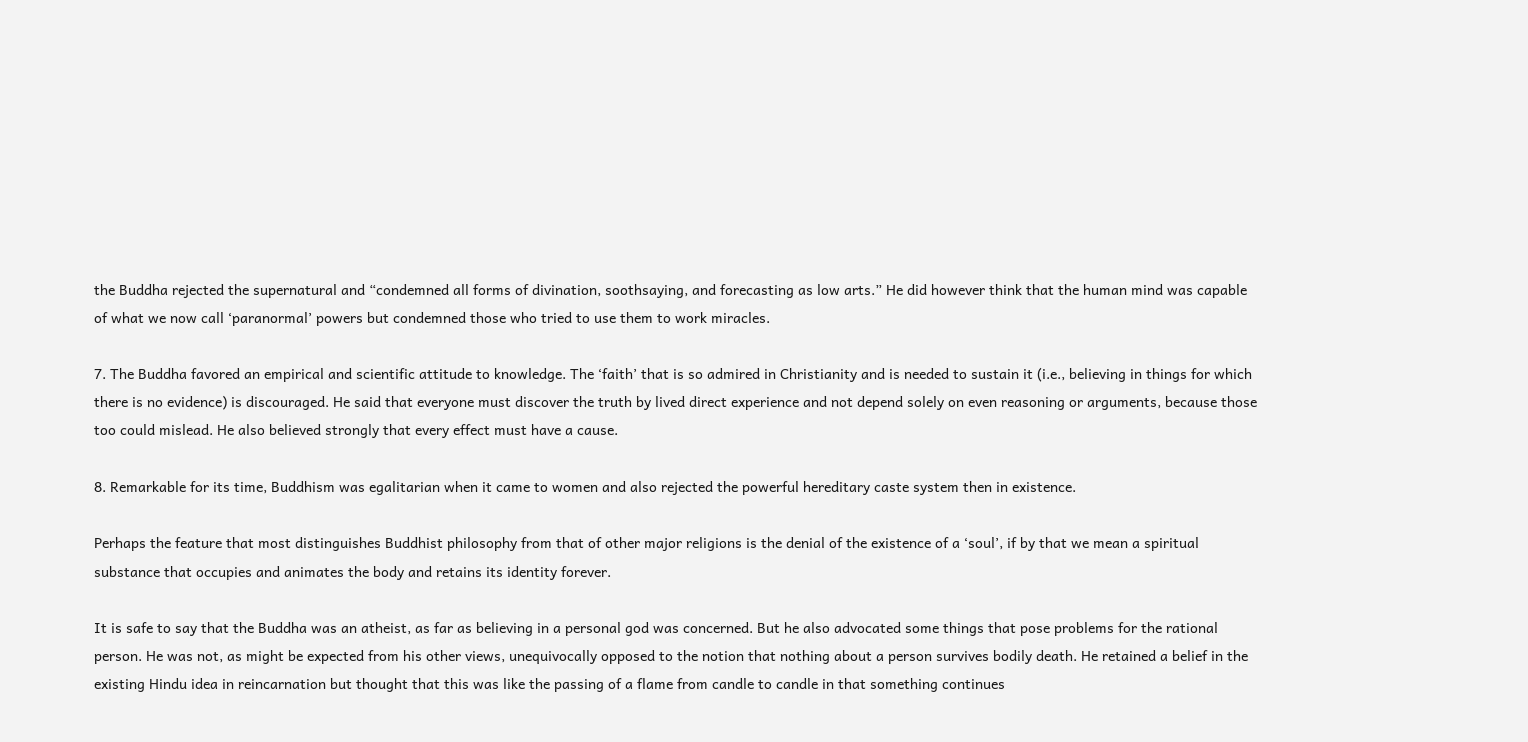the Buddha rejected the supernatural and “condemned all forms of divination, soothsaying, and forecasting as low arts.” He did however think that the human mind was capable of what we now call ‘paranormal’ powers but condemned those who tried to use them to work miracles.

7. The Buddha favored an empirical and scientific attitude to knowledge. The ‘faith’ that is so admired in Christianity and is needed to sustain it (i.e., believing in things for which there is no evidence) is discouraged. He said that everyone must discover the truth by lived direct experience and not depend solely on even reasoning or arguments, because those too could mislead. He also believed strongly that every effect must have a cause.

8. Remarkable for its time, Buddhism was egalitarian when it came to women and also rejected the powerful hereditary caste system then in existence.

Perhaps the feature that most distinguishes Buddhist philosophy from that of other major religions is the denial of the existence of a ‘soul’, if by that we mean a spiritual substance that occupies and animates the body and retains its identity forever.

It is safe to say that the Buddha was an atheist, as far as believing in a personal god was concerned. But he also advocated some things that pose problems for the rational person. He was not, as might be expected from his other views, unequivocally opposed to the notion that nothing about a person survives bodily death. He retained a belief in the existing Hindu idea in reincarnation but thought that this was like the passing of a flame from candle to candle in that something continues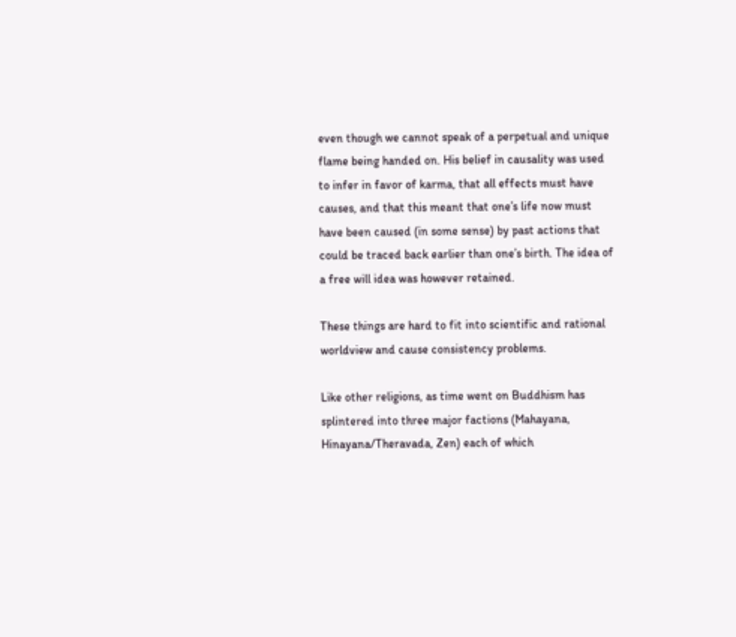even though we cannot speak of a perpetual and unique flame being handed on. His belief in causality was used to infer in favor of karma, that all effects must have causes, and that this meant that one’s life now must have been caused (in some sense) by past actions that could be traced back earlier than one’s birth. The idea of a free will idea was however retained.

These things are hard to fit into scientific and rational worldview and cause consistency problems.

Like other religions, as time went on Buddhism has splintered into three major factions (Mahayana, Hinayana/Theravada, Zen) each of which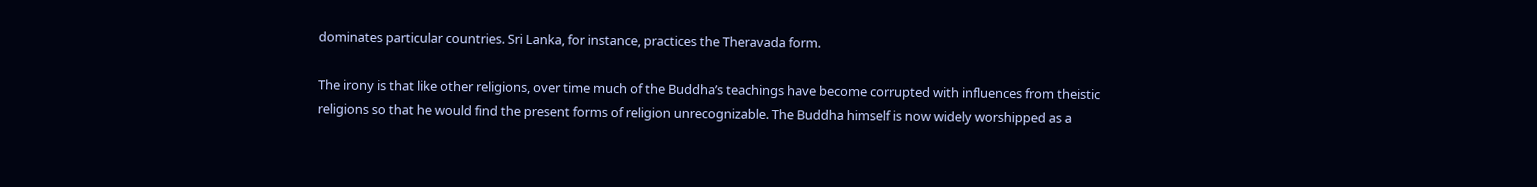dominates particular countries. Sri Lanka, for instance, practices the Theravada form.

The irony is that like other religions, over time much of the Buddha’s teachings have become corrupted with influences from theistic religions so that he would find the present forms of religion unrecognizable. The Buddha himself is now widely worshipped as a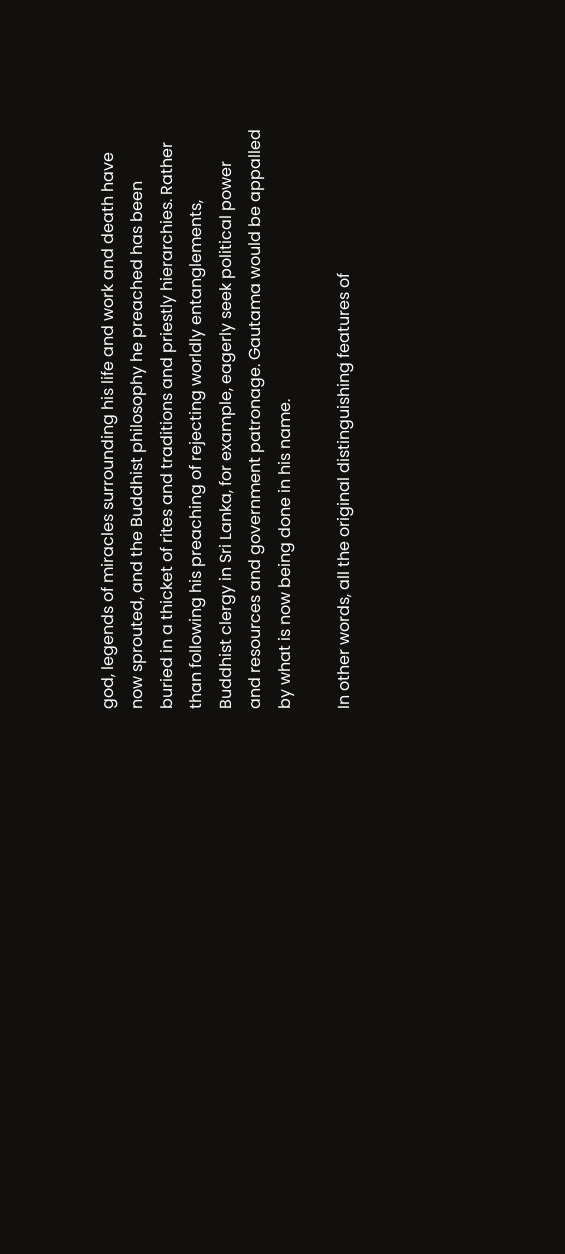god, legends of miracles surrounding his life and work and death have now sprouted, and the Buddhist philosophy he preached has been buried in a thicket of rites and traditions and priestly hierarchies. Rather than following his preaching of rejecting worldly entanglements, Buddhist clergy in Sri Lanka, for example, eagerly seek political power and resources and government patronage. Gautama would be appalled by what is now being done in his name.

In other words, all the original distinguishing features of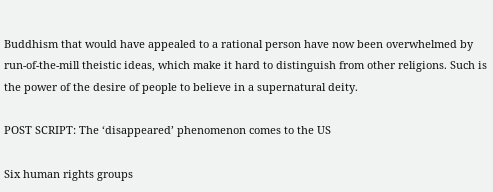Buddhism that would have appealed to a rational person have now been overwhelmed by run-of-the-mill theistic ideas, which make it hard to distinguish from other religions. Such is the power of the desire of people to believe in a supernatural deity.

POST SCRIPT: The ‘disappeared’ phenomenon comes to the US

Six human rights groups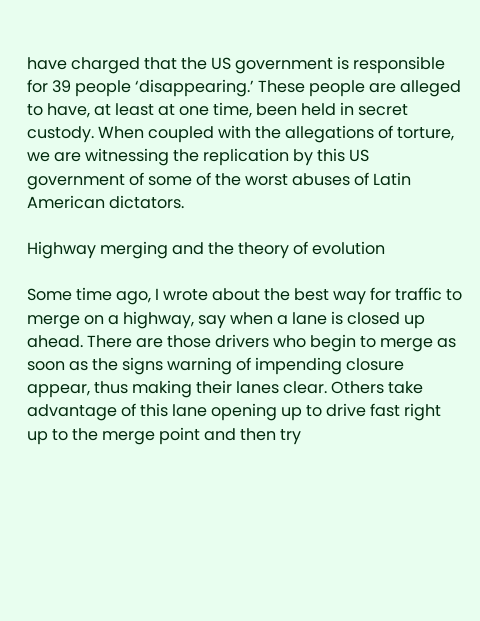have charged that the US government is responsible for 39 people ‘disappearing.’ These people are alleged to have, at least at one time, been held in secret custody. When coupled with the allegations of torture, we are witnessing the replication by this US government of some of the worst abuses of Latin American dictators.

Highway merging and the theory of evolution

Some time ago, I wrote about the best way for traffic to merge on a highway, say when a lane is closed up ahead. There are those drivers who begin to merge as soon as the signs warning of impending closure appear, thus making their lanes clear. Others take advantage of this lane opening up to drive fast right up to the merge point and then try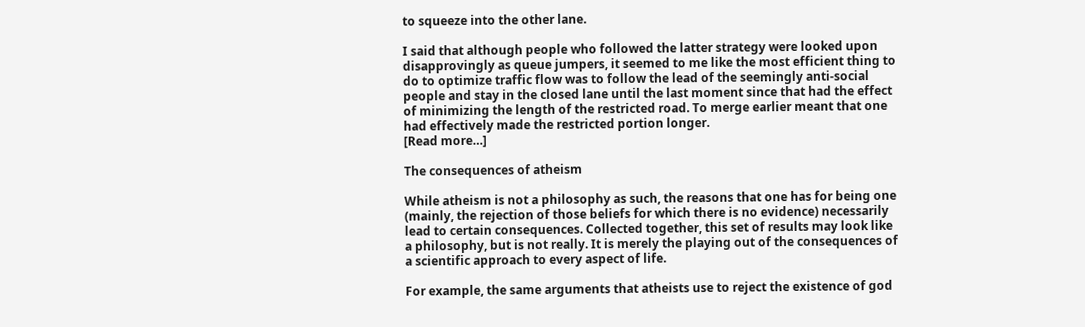to squeeze into the other lane.

I said that although people who followed the latter strategy were looked upon disapprovingly as queue jumpers, it seemed to me like the most efficient thing to do to optimize traffic flow was to follow the lead of the seemingly anti-social people and stay in the closed lane until the last moment since that had the effect of minimizing the length of the restricted road. To merge earlier meant that one had effectively made the restricted portion longer.
[Read more…]

The consequences of atheism

While atheism is not a philosophy as such, the reasons that one has for being one (mainly, the rejection of those beliefs for which there is no evidence) necessarily lead to certain consequences. Collected together, this set of results may look like a philosophy, but is not really. It is merely the playing out of the consequences of a scientific approach to every aspect of life.

For example, the same arguments that atheists use to reject the existence of god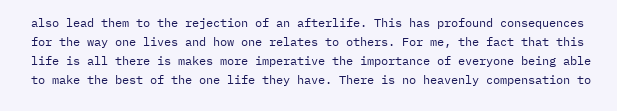also lead them to the rejection of an afterlife. This has profound consequences for the way one lives and how one relates to others. For me, the fact that this life is all there is makes more imperative the importance of everyone being able to make the best of the one life they have. There is no heavenly compensation to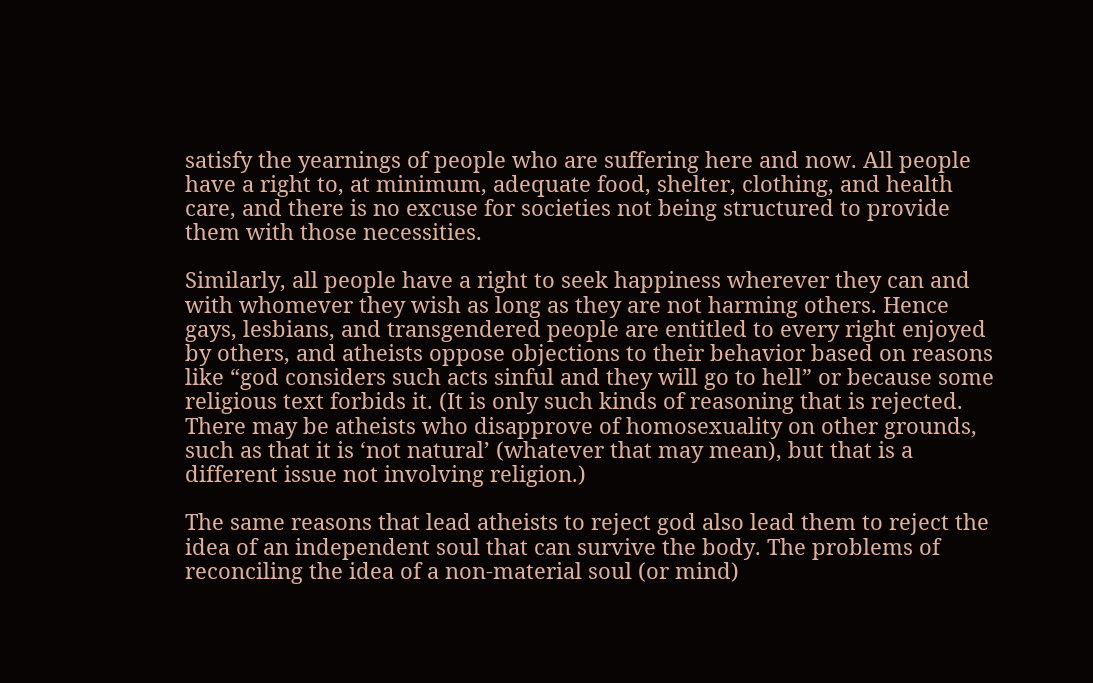satisfy the yearnings of people who are suffering here and now. All people have a right to, at minimum, adequate food, shelter, clothing, and health care, and there is no excuse for societies not being structured to provide them with those necessities.

Similarly, all people have a right to seek happiness wherever they can and with whomever they wish as long as they are not harming others. Hence gays, lesbians, and transgendered people are entitled to every right enjoyed by others, and atheists oppose objections to their behavior based on reasons like “god considers such acts sinful and they will go to hell” or because some religious text forbids it. (It is only such kinds of reasoning that is rejected. There may be atheists who disapprove of homosexuality on other grounds, such as that it is ‘not natural’ (whatever that may mean), but that is a different issue not involving religion.)

The same reasons that lead atheists to reject god also lead them to reject the idea of an independent soul that can survive the body. The problems of reconciling the idea of a non-material soul (or mind)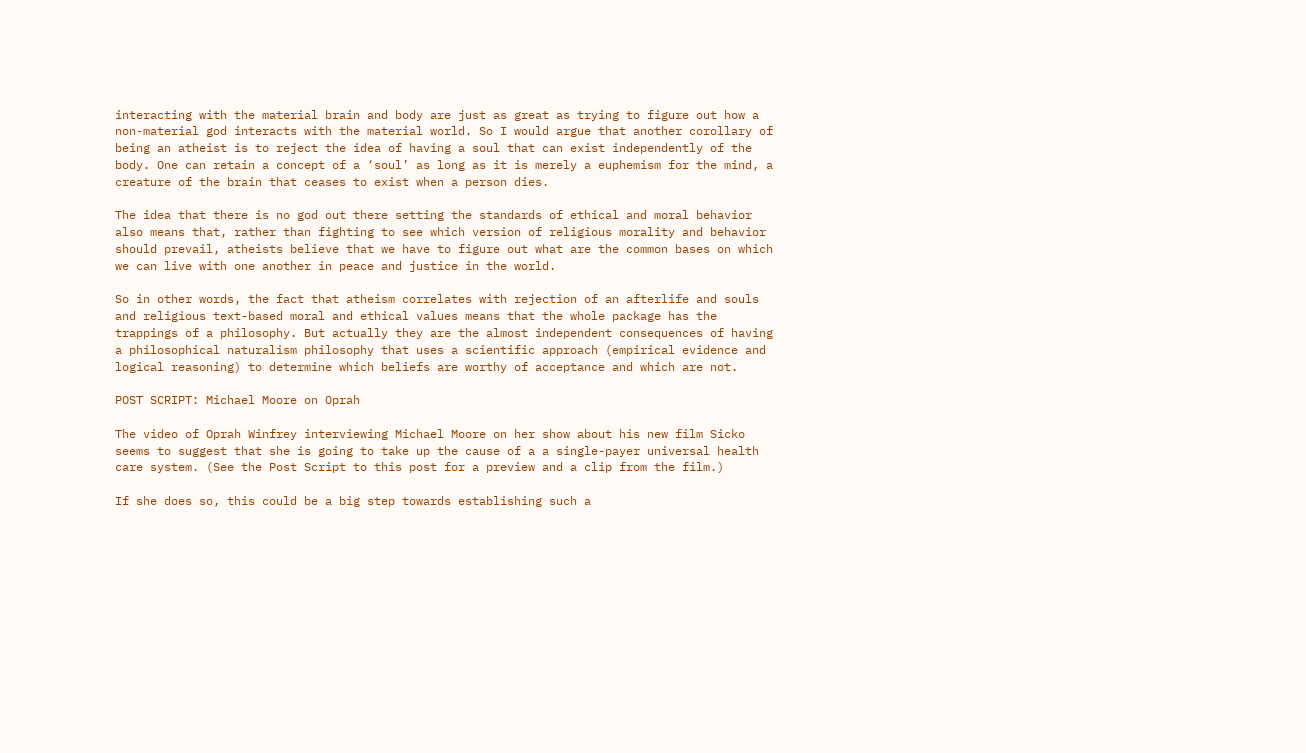interacting with the material brain and body are just as great as trying to figure out how a non-material god interacts with the material world. So I would argue that another corollary of being an atheist is to reject the idea of having a soul that can exist independently of the body. One can retain a concept of a ‘soul’ as long as it is merely a euphemism for the mind, a creature of the brain that ceases to exist when a person dies.

The idea that there is no god out there setting the standards of ethical and moral behavior also means that, rather than fighting to see which version of religious morality and behavior should prevail, atheists believe that we have to figure out what are the common bases on which we can live with one another in peace and justice in the world.

So in other words, the fact that atheism correlates with rejection of an afterlife and souls and religious text-based moral and ethical values means that the whole package has the trappings of a philosophy. But actually they are the almost independent consequences of having a philosophical naturalism philosophy that uses a scientific approach (empirical evidence and logical reasoning) to determine which beliefs are worthy of acceptance and which are not.

POST SCRIPT: Michael Moore on Oprah

The video of Oprah Winfrey interviewing Michael Moore on her show about his new film Sicko seems to suggest that she is going to take up the cause of a a single-payer universal health care system. (See the Post Script to this post for a preview and a clip from the film.)

If she does so, this could be a big step towards establishing such a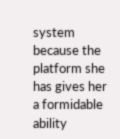system because the platform she has gives her a formidable ability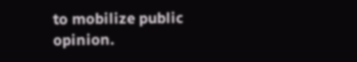to mobilize public opinion.